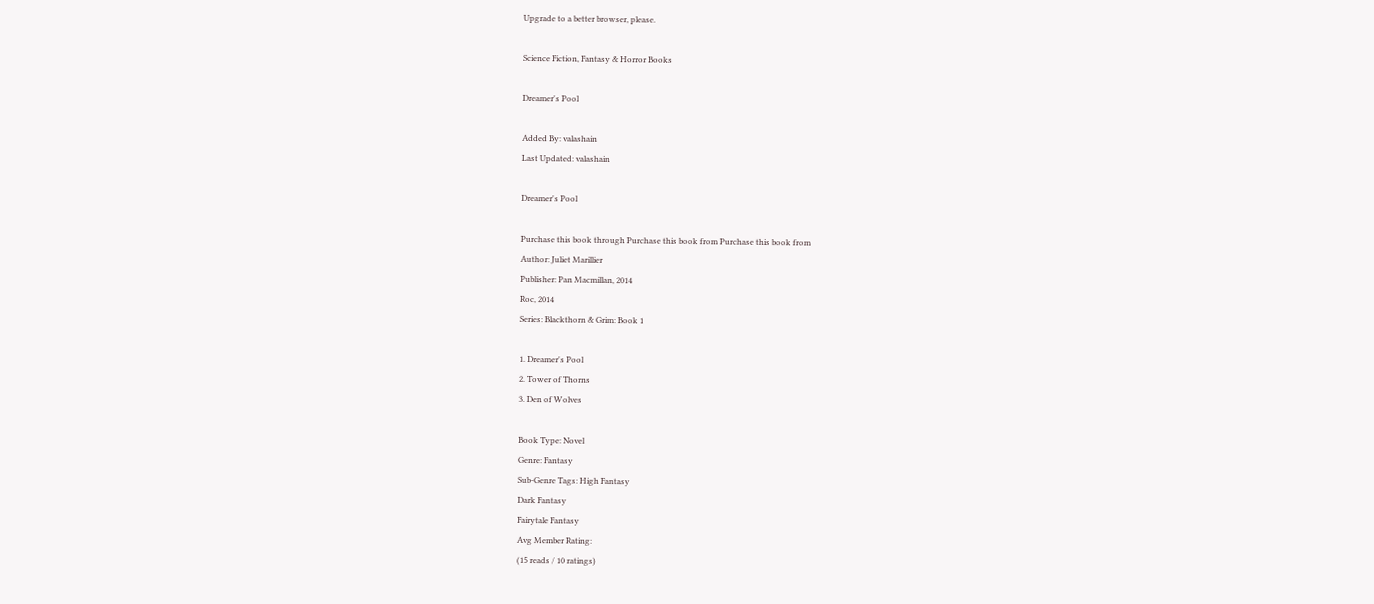Upgrade to a better browser, please.

Science Fiction, Fantasy & Horror Books

Dreamer's Pool

Added By: valashain
Last Updated: valashain

Dreamer's Pool

Purchase this book through Purchase this book from Purchase this book from
Author: Juliet Marillier
Publisher: Pan Macmillan, 2014
Roc, 2014
Series: Blackthorn & Grim: Book 1

1. Dreamer's Pool
2. Tower of Thorns
3. Den of Wolves

Book Type: Novel
Genre: Fantasy
Sub-Genre Tags: High Fantasy
Dark Fantasy
Fairytale Fantasy
Avg Member Rating:
(15 reads / 10 ratings)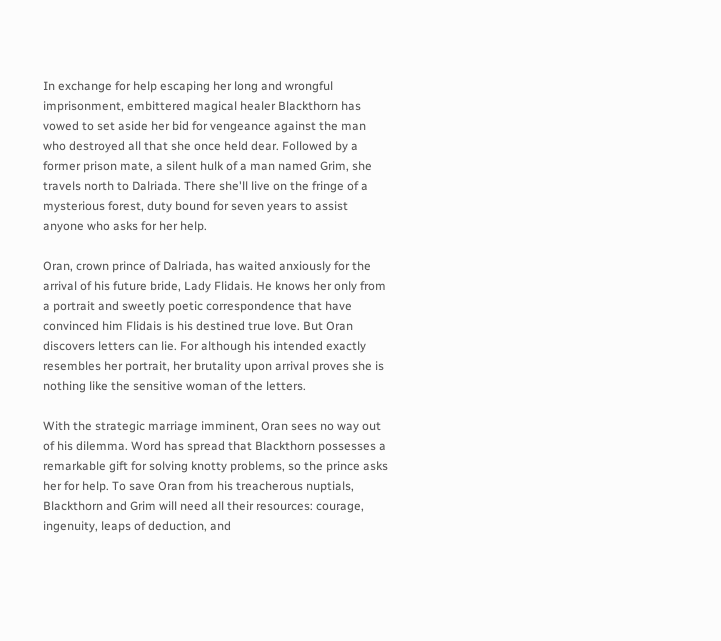In exchange for help escaping her long and wrongful imprisonment, embittered magical healer Blackthorn has vowed to set aside her bid for vengeance against the man who destroyed all that she once held dear. Followed by a former prison mate, a silent hulk of a man named Grim, she travels north to Dalriada. There she'll live on the fringe of a mysterious forest, duty bound for seven years to assist anyone who asks for her help.

Oran, crown prince of Dalriada, has waited anxiously for the arrival of his future bride, Lady Flidais. He knows her only from a portrait and sweetly poetic correspondence that have convinced him Flidais is his destined true love. But Oran discovers letters can lie. For although his intended exactly resembles her portrait, her brutality upon arrival proves she is nothing like the sensitive woman of the letters.

With the strategic marriage imminent, Oran sees no way out of his dilemma. Word has spread that Blackthorn possesses a remarkable gift for solving knotty problems, so the prince asks her for help. To save Oran from his treacherous nuptials, Blackthorn and Grim will need all their resources: courage, ingenuity, leaps of deduction, and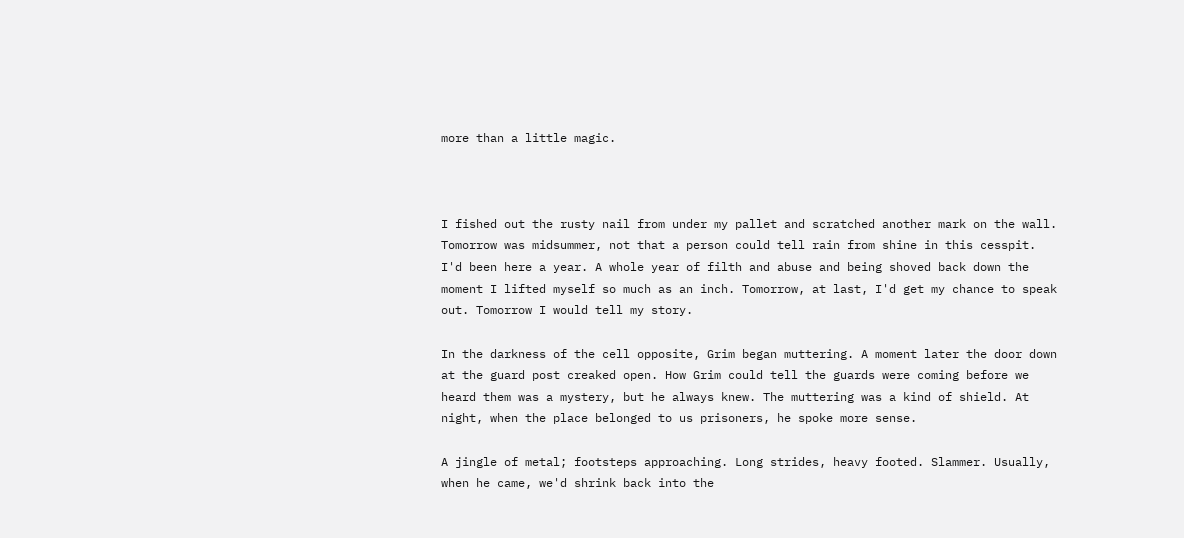more than a little magic.



I fished out the rusty nail from under my pallet and scratched another mark on the wall. Tomorrow was midsummer, not that a person could tell rain from shine in this cesspit. I'd been here a year. A whole year of filth and abuse and being shoved back down the moment I lifted myself so much as an inch. Tomorrow, at last, I'd get my chance to speak out. Tomorrow I would tell my story.

In the darkness of the cell opposite, Grim began muttering. A moment later the door down at the guard post creaked open. How Grim could tell the guards were coming before we heard them was a mystery, but he always knew. The muttering was a kind of shield. At night, when the place belonged to us prisoners, he spoke more sense.

A jingle of metal; footsteps approaching. Long strides, heavy footed. Slammer. Usually, when he came, we'd shrink back into the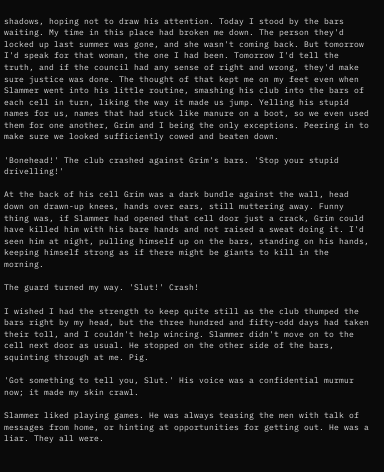shadows, hoping not to draw his attention. Today I stood by the bars waiting. My time in this place had broken me down. The person they'd locked up last summer was gone, and she wasn't coming back. But tomorrow I'd speak for that woman, the one I had been. Tomorrow I'd tell the truth, and if the council had any sense of right and wrong, they'd make sure justice was done. The thought of that kept me on my feet even when Slammer went into his little routine, smashing his club into the bars of each cell in turn, liking the way it made us jump. Yelling his stupid names for us, names that had stuck like manure on a boot, so we even used them for one another, Grim and I being the only exceptions. Peering in to make sure we looked sufficiently cowed and beaten down.

'Bonehead!' The club crashed against Grim's bars. 'Stop your stupid drivelling!'

At the back of his cell Grim was a dark bundle against the wall, head down on drawn-up knees, hands over ears, still muttering away. Funny thing was, if Slammer had opened that cell door just a crack, Grim could have killed him with his bare hands and not raised a sweat doing it. I'd seen him at night, pulling himself up on the bars, standing on his hands, keeping himself strong as if there might be giants to kill in the morning.

The guard turned my way. 'Slut!' Crash!

I wished I had the strength to keep quite still as the club thumped the bars right by my head, but the three hundred and fifty-odd days had taken their toll, and I couldn't help wincing. Slammer didn't move on to the cell next door as usual. He stopped on the other side of the bars, squinting through at me. Pig.

'Got something to tell you, Slut.' His voice was a confidential murmur now; it made my skin crawl.

Slammer liked playing games. He was always teasing the men with talk of messages from home, or hinting at opportunities for getting out. He was a liar. They all were.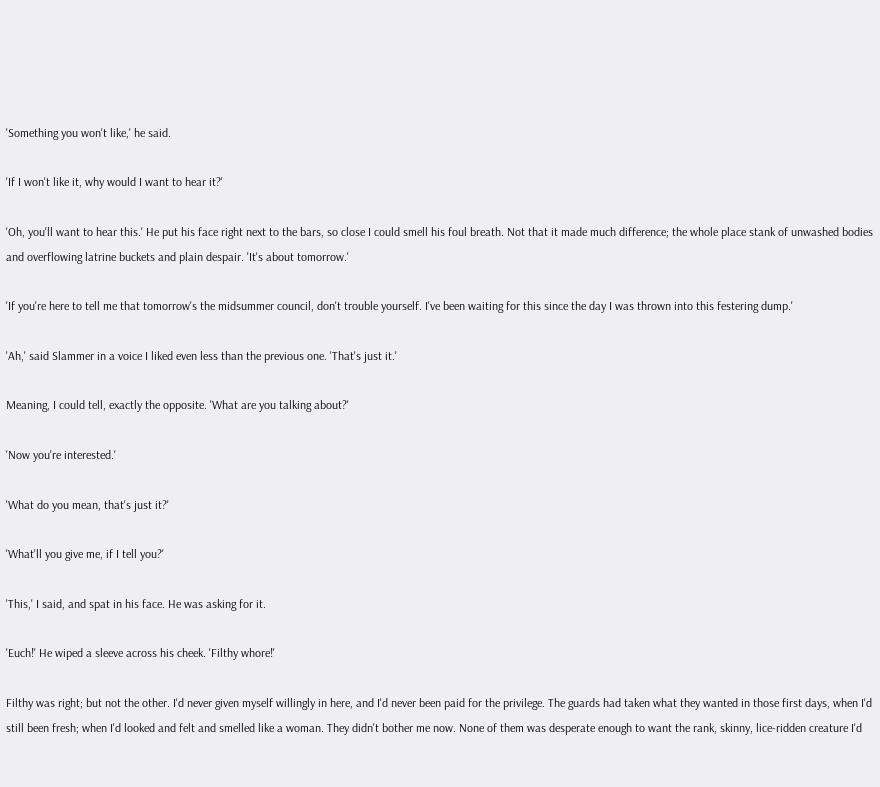'Something you won't like,' he said.

'If I won't like it, why would I want to hear it?'

'Oh, you'll want to hear this.' He put his face right next to the bars, so close I could smell his foul breath. Not that it made much difference; the whole place stank of unwashed bodies and overflowing latrine buckets and plain despair. 'It's about tomorrow.'

'If you're here to tell me that tomorrow's the midsummer council, don't trouble yourself. I've been waiting for this since the day I was thrown into this festering dump.'

'Ah,' said Slammer in a voice I liked even less than the previous one. 'That's just it.'

Meaning, I could tell, exactly the opposite. 'What are you talking about?'

'Now you're interested.'

'What do you mean, that's just it?'

'What'll you give me, if I tell you?'

'This,' I said, and spat in his face. He was asking for it.

'Euch!' He wiped a sleeve across his cheek. 'Filthy whore!'

Filthy was right; but not the other. I'd never given myself willingly in here, and I'd never been paid for the privilege. The guards had taken what they wanted in those first days, when I'd still been fresh; when I'd looked and felt and smelled like a woman. They didn't bother me now. None of them was desperate enough to want the rank, skinny, lice-ridden creature I'd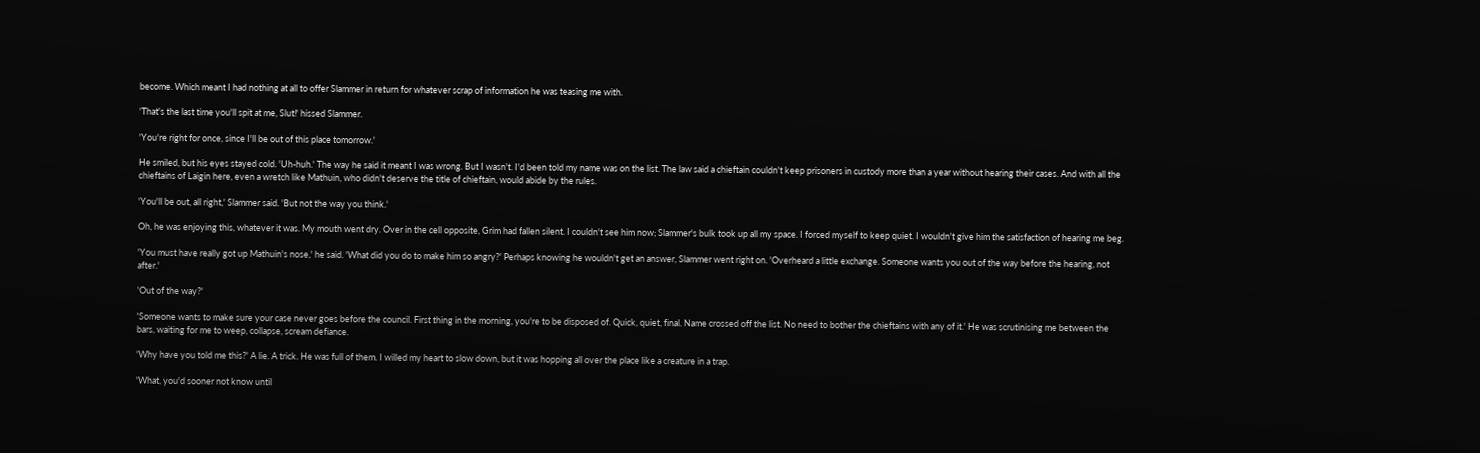become. Which meant I had nothing at all to offer Slammer in return for whatever scrap of information he was teasing me with.

'That's the last time you'll spit at me, Slut!' hissed Slammer.

'You're right for once, since I'll be out of this place tomorrow.'

He smiled, but his eyes stayed cold. 'Uh-huh.' The way he said it meant I was wrong. But I wasn't. I'd been told my name was on the list. The law said a chieftain couldn't keep prisoners in custody more than a year without hearing their cases. And with all the chieftains of Laigin here, even a wretch like Mathuin, who didn't deserve the title of chieftain, would abide by the rules.

'You'll be out, all right,' Slammer said. 'But not the way you think.'

Oh, he was enjoying this, whatever it was. My mouth went dry. Over in the cell opposite, Grim had fallen silent. I couldn't see him now; Slammer's bulk took up all my space. I forced myself to keep quiet. I wouldn't give him the satisfaction of hearing me beg.

'You must have really got up Mathuin's nose,' he said. 'What did you do to make him so angry?' Perhaps knowing he wouldn't get an answer, Slammer went right on. 'Overheard a little exchange. Someone wants you out of the way before the hearing, not after.'

'Out of the way?'

'Someone wants to make sure your case never goes before the council. First thing in the morning, you're to be disposed of. Quick, quiet, final. Name crossed off the list. No need to bother the chieftains with any of it.' He was scrutinising me between the bars, waiting for me to weep, collapse, scream defiance.

'Why have you told me this?' A lie. A trick. He was full of them. I willed my heart to slow down, but it was hopping all over the place like a creature in a trap.

'What, you'd sooner not know until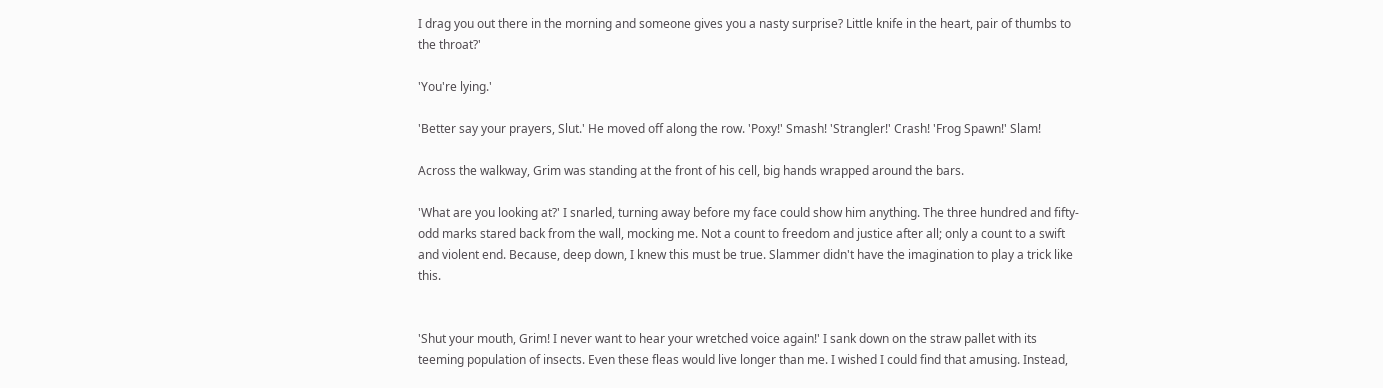I drag you out there in the morning and someone gives you a nasty surprise? Little knife in the heart, pair of thumbs to the throat?'

'You're lying.'

'Better say your prayers, Slut.' He moved off along the row. 'Poxy!' Smash! 'Strangler!' Crash! 'Frog Spawn!' Slam!

Across the walkway, Grim was standing at the front of his cell, big hands wrapped around the bars.

'What are you looking at?' I snarled, turning away before my face could show him anything. The three hundred and fifty-odd marks stared back from the wall, mocking me. Not a count to freedom and justice after all; only a count to a swift and violent end. Because, deep down, I knew this must be true. Slammer didn't have the imagination to play a trick like this.


'Shut your mouth, Grim! I never want to hear your wretched voice again!' I sank down on the straw pallet with its teeming population of insects. Even these fleas would live longer than me. I wished I could find that amusing. Instead,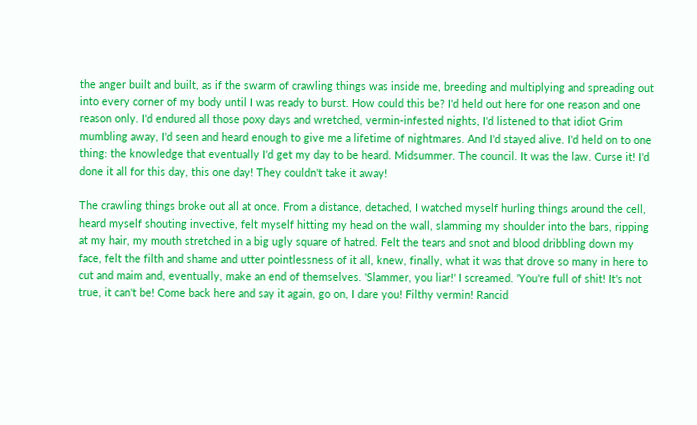the anger built and built, as if the swarm of crawling things was inside me, breeding and multiplying and spreading out into every corner of my body until I was ready to burst. How could this be? I'd held out here for one reason and one reason only. I'd endured all those poxy days and wretched, vermin-infested nights, I'd listened to that idiot Grim mumbling away, I'd seen and heard enough to give me a lifetime of nightmares. And I'd stayed alive. I'd held on to one thing: the knowledge that eventually I'd get my day to be heard. Midsummer. The council. It was the law. Curse it! I'd done it all for this day, this one day! They couldn't take it away!

The crawling things broke out all at once. From a distance, detached, I watched myself hurling things around the cell, heard myself shouting invective, felt myself hitting my head on the wall, slamming my shoulder into the bars, ripping at my hair, my mouth stretched in a big ugly square of hatred. Felt the tears and snot and blood dribbling down my face, felt the filth and shame and utter pointlessness of it all, knew, finally, what it was that drove so many in here to cut and maim and, eventually, make an end of themselves. 'Slammer, you liar!' I screamed. 'You're full of shit! It's not true, it can't be! Come back here and say it again, go on, I dare you! Filthy vermin! Rancid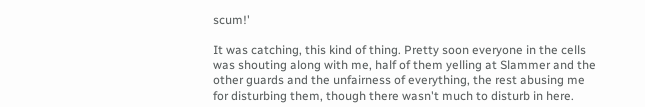scum!'

It was catching, this kind of thing. Pretty soon everyone in the cells was shouting along with me, half of them yelling at Slammer and the other guards and the unfairness of everything, the rest abusing me for disturbing them, though there wasn't much to disturb in here.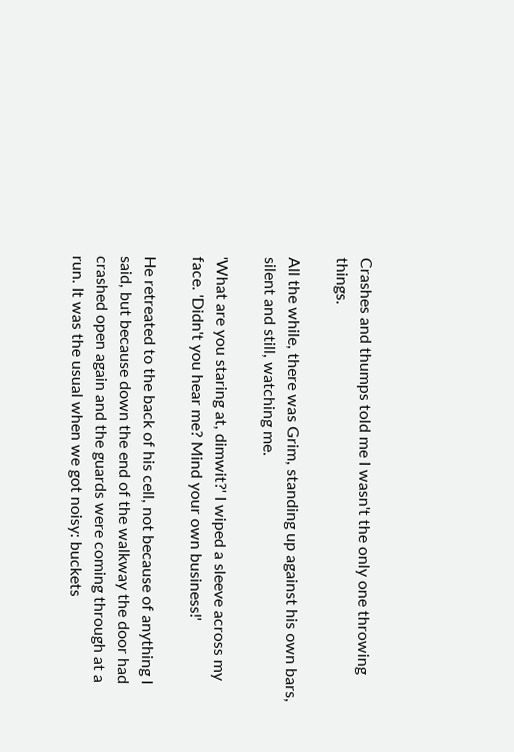Crashes and thumps told me I wasn't the only one throwing things.

All the while, there was Grim, standing up against his own bars, silent and still, watching me.

'What are you staring at, dimwit?' I wiped a sleeve across my face. 'Didn't you hear me? Mind your own business!'

He retreated to the back of his cell, not because of anything I said, but because down the end of the walkway the door had crashed open again and the guards were coming through at a run. It was the usual when we got noisy: buckets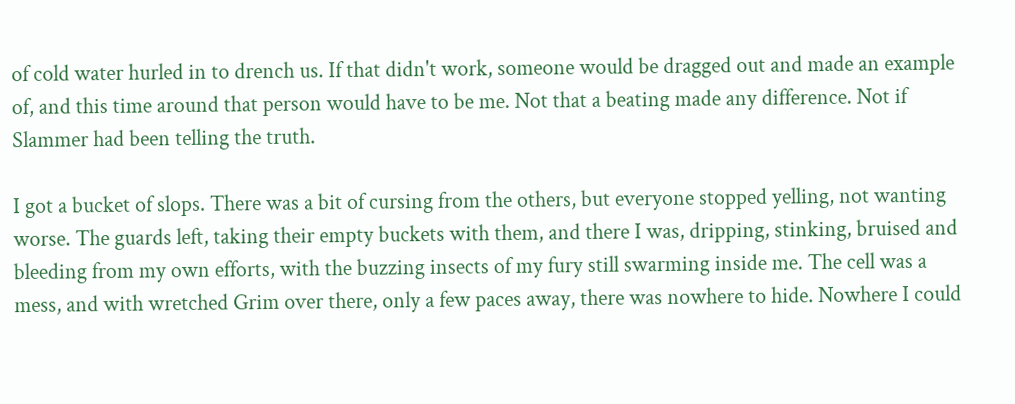of cold water hurled in to drench us. If that didn't work, someone would be dragged out and made an example of, and this time around that person would have to be me. Not that a beating made any difference. Not if Slammer had been telling the truth.

I got a bucket of slops. There was a bit of cursing from the others, but everyone stopped yelling, not wanting worse. The guards left, taking their empty buckets with them, and there I was, dripping, stinking, bruised and bleeding from my own efforts, with the buzzing insects of my fury still swarming inside me. The cell was a mess, and with wretched Grim over there, only a few paces away, there was nowhere to hide. Nowhere I could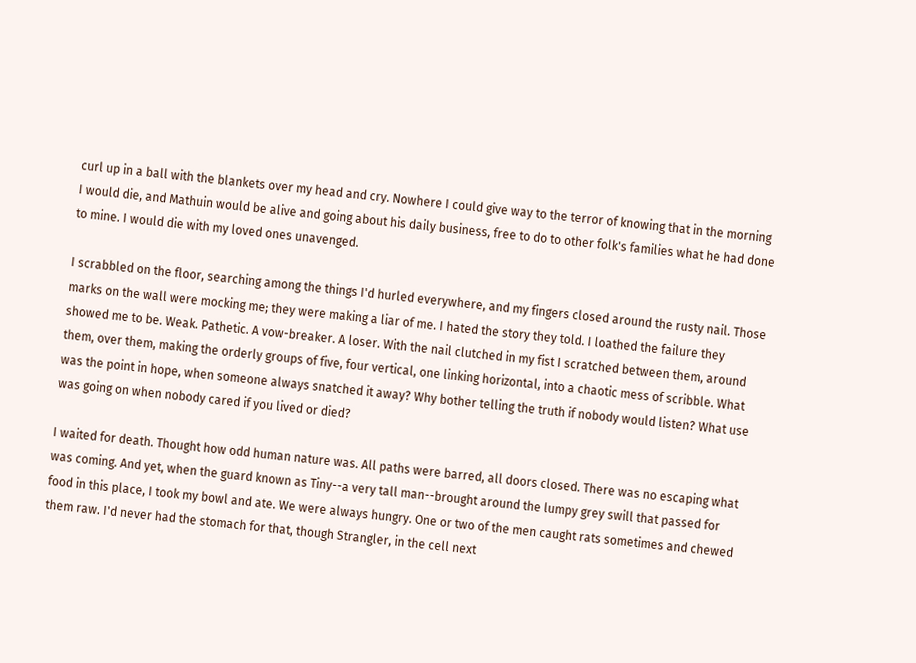curl up in a ball with the blankets over my head and cry. Nowhere I could give way to the terror of knowing that in the morning I would die, and Mathuin would be alive and going about his daily business, free to do to other folk's families what he had done to mine. I would die with my loved ones unavenged.

I scrabbled on the floor, searching among the things I'd hurled everywhere, and my fingers closed around the rusty nail. Those marks on the wall were mocking me; they were making a liar of me. I hated the story they told. I loathed the failure they showed me to be. Weak. Pathetic. A vow-breaker. A loser. With the nail clutched in my fist I scratched between them, around them, over them, making the orderly groups of five, four vertical, one linking horizontal, into a chaotic mess of scribble. What was the point in hope, when someone always snatched it away? Why bother telling the truth if nobody would listen? What use was going on when nobody cared if you lived or died?

I waited for death. Thought how odd human nature was. All paths were barred, all doors closed. There was no escaping what was coming. And yet, when the guard known as Tiny--a very tall man--brought around the lumpy grey swill that passed for food in this place, I took my bowl and ate. We were always hungry. One or two of the men caught rats sometimes and chewed them raw. I'd never had the stomach for that, though Strangler, in the cell next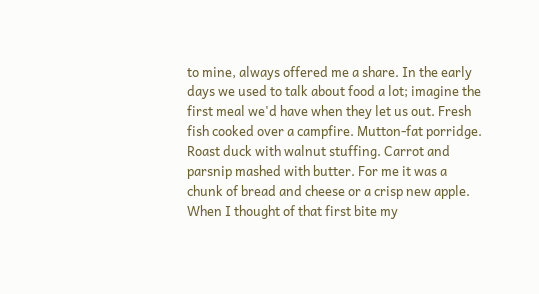to mine, always offered me a share. In the early days we used to talk about food a lot; imagine the first meal we'd have when they let us out. Fresh fish cooked over a campfire. Mutton-fat porridge. Roast duck with walnut stuffing. Carrot and parsnip mashed with butter. For me it was a chunk of bread and cheese or a crisp new apple. When I thought of that first bite my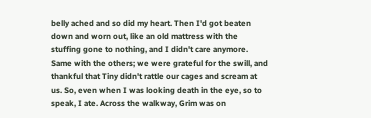belly ached and so did my heart. Then I'd got beaten down and worn out, like an old mattress with the stuffing gone to nothing, and I didn't care anymore. Same with the others; we were grateful for the swill, and thankful that Tiny didn't rattle our cages and scream at us. So, even when I was looking death in the eye, so to speak, I ate. Across the walkway, Grim was on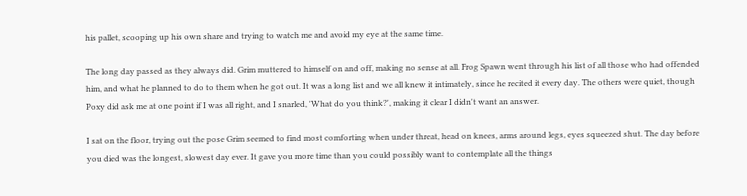his pallet, scooping up his own share and trying to watch me and avoid my eye at the same time.

The long day passed as they always did. Grim muttered to himself on and off, making no sense at all. Frog Spawn went through his list of all those who had offended him, and what he planned to do to them when he got out. It was a long list and we all knew it intimately, since he recited it every day. The others were quiet, though Poxy did ask me at one point if I was all right, and I snarled, 'What do you think?', making it clear I didn't want an answer.

I sat on the floor, trying out the pose Grim seemed to find most comforting when under threat, head on knees, arms around legs, eyes squeezed shut. The day before you died was the longest, slowest day ever. It gave you more time than you could possibly want to contemplate all the things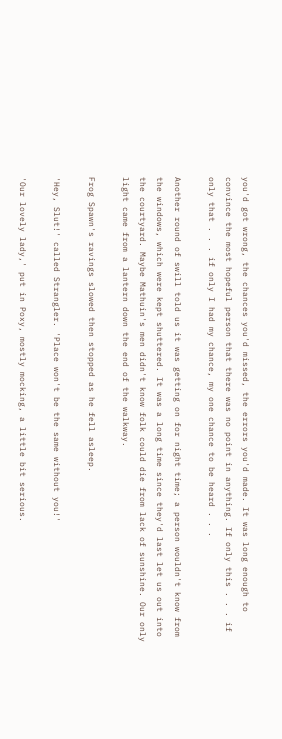you'd got wrong, the chances you'd missed, the errors you'd made. It was long enough to convince the most hopeful person that there was no point in anything. If only this . . . if only that . . . if only I had my chance, my one chance to be heard . . .

Another round of swill told us it was getting on for night time; a person wouldn't know from the windows, which were kept shuttered. It was a long time since they'd last let us out into the courtyard. Maybe Mathuin's men didn't know folk could die from lack of sunshine. Our only light came from a lantern down the end of the walkway.

Frog Spawn's ravings slowed then stopped as he fell asleep.

'Hey, Slut!' called Strangler. 'Place won't be the same without you!'

'Our lovely lady,' put in Poxy, mostly mocking, a little bit serious.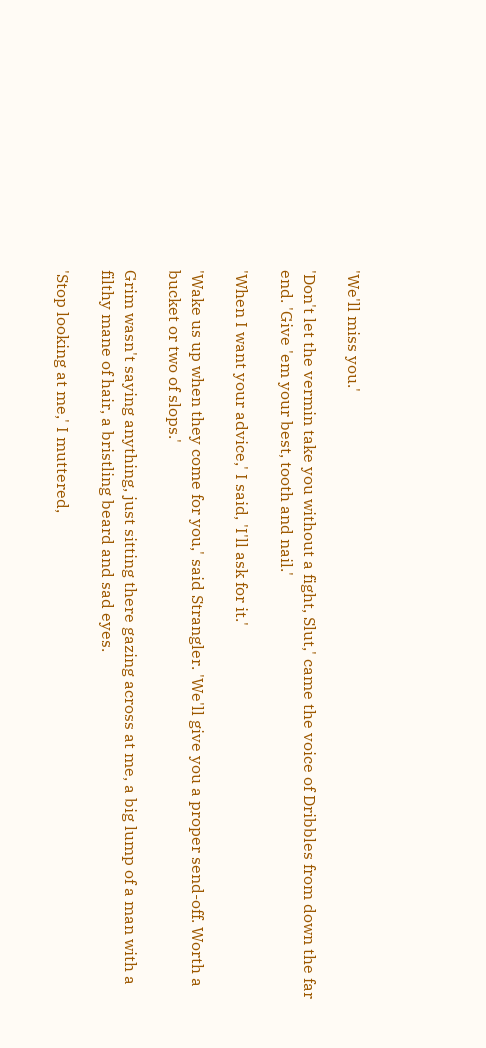'We'll miss you.'

'Don't let the vermin take you without a fight, Slut,' came the voice of Dribbles from down the far end. 'Give 'em your best, tooth and nail.'

'When I want your advice,' I said, 'I'll ask for it.'

'Wake us up when they come for you,' said Strangler. 'We'll give you a proper send-off. Worth a bucket or two of slops.'

Grim wasn't saying anything, just sitting there gazing across at me, a big lump of a man with a filthy mane of hair, a bristling beard and sad eyes.

'Stop looking at me,' I muttered,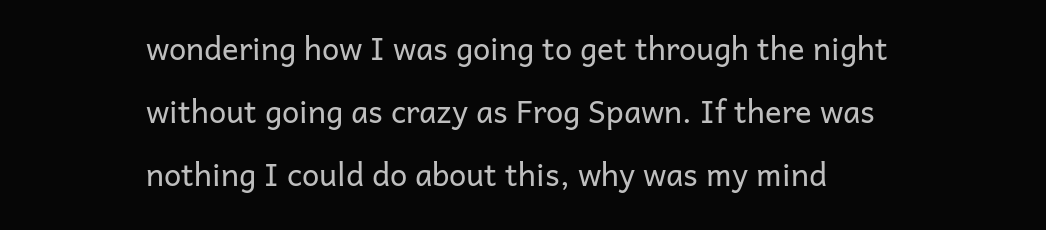wondering how I was going to get through the night without going as crazy as Frog Spawn. If there was nothing I could do about this, why was my mind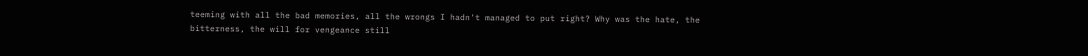teeming with all the bad memories, all the wrongs I hadn't managed to put right? Why was the hate, the bitterness, the will for vengeance still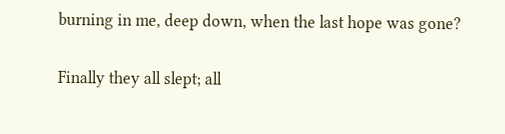burning in me, deep down, when the last hope was gone?

Finally they all slept; all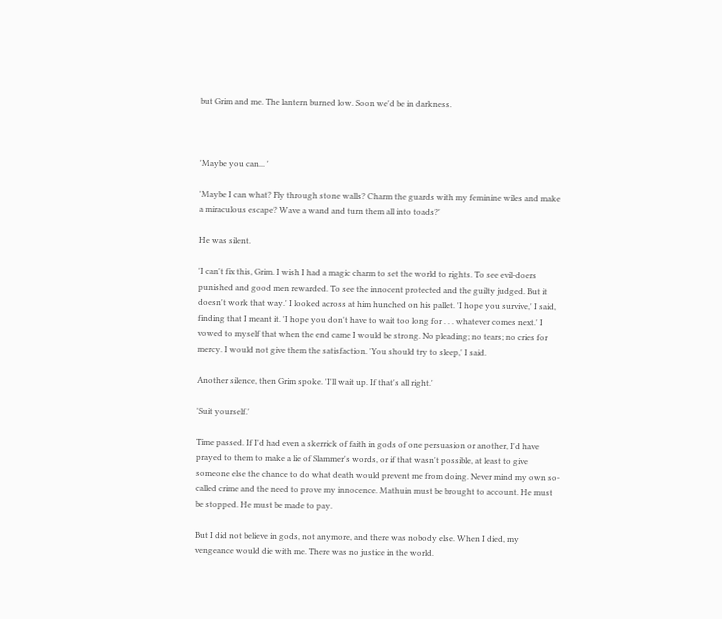but Grim and me. The lantern burned low. Soon we'd be in darkness.



'Maybe you can... '

'Maybe I can what? Fly through stone walls? Charm the guards with my feminine wiles and make a miraculous escape? Wave a wand and turn them all into toads?'

He was silent.

'I can't fix this, Grim. I wish I had a magic charm to set the world to rights. To see evil-doers punished and good men rewarded. To see the innocent protected and the guilty judged. But it doesn't work that way.' I looked across at him hunched on his pallet. 'I hope you survive,' I said, finding that I meant it. 'I hope you don't have to wait too long for . . . whatever comes next.' I vowed to myself that when the end came I would be strong. No pleading; no tears; no cries for mercy. I would not give them the satisfaction. 'You should try to sleep,' I said.

Another silence, then Grim spoke. 'I'll wait up. If that's all right.'

'Suit yourself.'

Time passed. If I'd had even a skerrick of faith in gods of one persuasion or another, I'd have prayed to them to make a lie of Slammer's words, or if that wasn't possible, at least to give someone else the chance to do what death would prevent me from doing. Never mind my own so-called crime and the need to prove my innocence. Mathuin must be brought to account. He must be stopped. He must be made to pay.

But I did not believe in gods, not anymore, and there was nobody else. When I died, my vengeance would die with me. There was no justice in the world.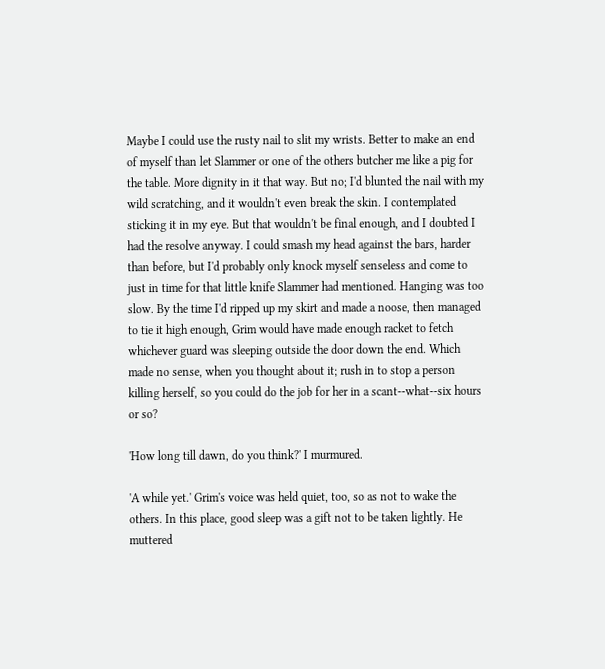Maybe I could use the rusty nail to slit my wrists. Better to make an end of myself than let Slammer or one of the others butcher me like a pig for the table. More dignity in it that way. But no; I'd blunted the nail with my wild scratching, and it wouldn't even break the skin. I contemplated sticking it in my eye. But that wouldn't be final enough, and I doubted I had the resolve anyway. I could smash my head against the bars, harder than before, but I'd probably only knock myself senseless and come to just in time for that little knife Slammer had mentioned. Hanging was too slow. By the time I'd ripped up my skirt and made a noose, then managed to tie it high enough, Grim would have made enough racket to fetch whichever guard was sleeping outside the door down the end. Which made no sense, when you thought about it; rush in to stop a person killing herself, so you could do the job for her in a scant--what--six hours or so?

'How long till dawn, do you think?' I murmured.

'A while yet.' Grim's voice was held quiet, too, so as not to wake the others. In this place, good sleep was a gift not to be taken lightly. He muttered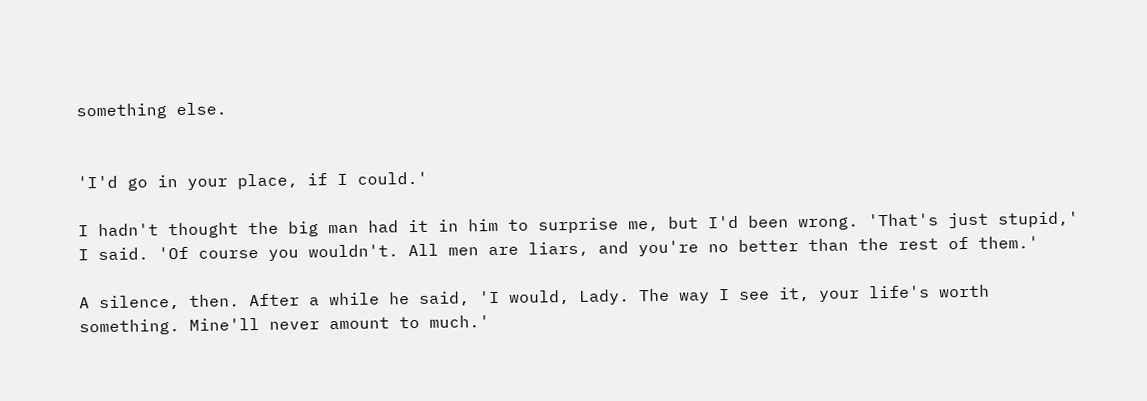something else.


'I'd go in your place, if I could.'

I hadn't thought the big man had it in him to surprise me, but I'd been wrong. 'That's just stupid,' I said. 'Of course you wouldn't. All men are liars, and you're no better than the rest of them.'

A silence, then. After a while he said, 'I would, Lady. The way I see it, your life's worth something. Mine'll never amount to much.'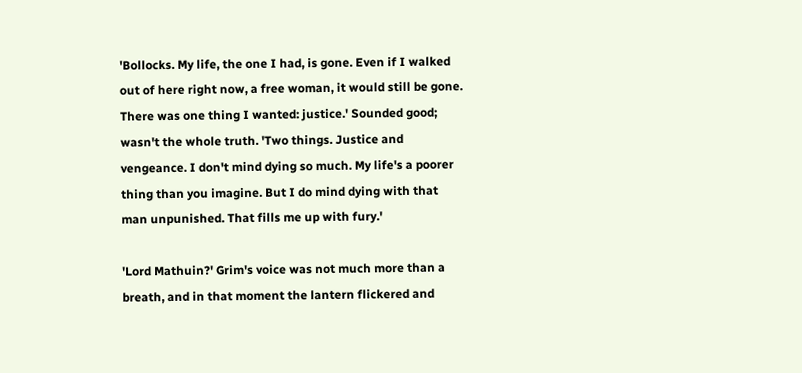'Bollocks. My life, the one I had, is gone. Even if I walked out of here right now, a free woman, it would still be gone. There was one thing I wanted: justice.' Sounded good; wasn't the whole truth. 'Two things. Justice and vengeance. I don't mind dying so much. My life's a poorer thing than you imagine. But I do mind dying with that man unpunished. That fills me up with fury.'

'Lord Mathuin?' Grim's voice was not much more than a breath, and in that moment the lantern flickered and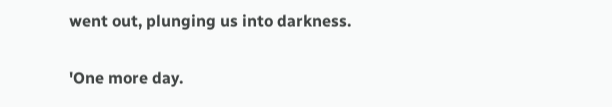went out, plunging us into darkness.

'One more day.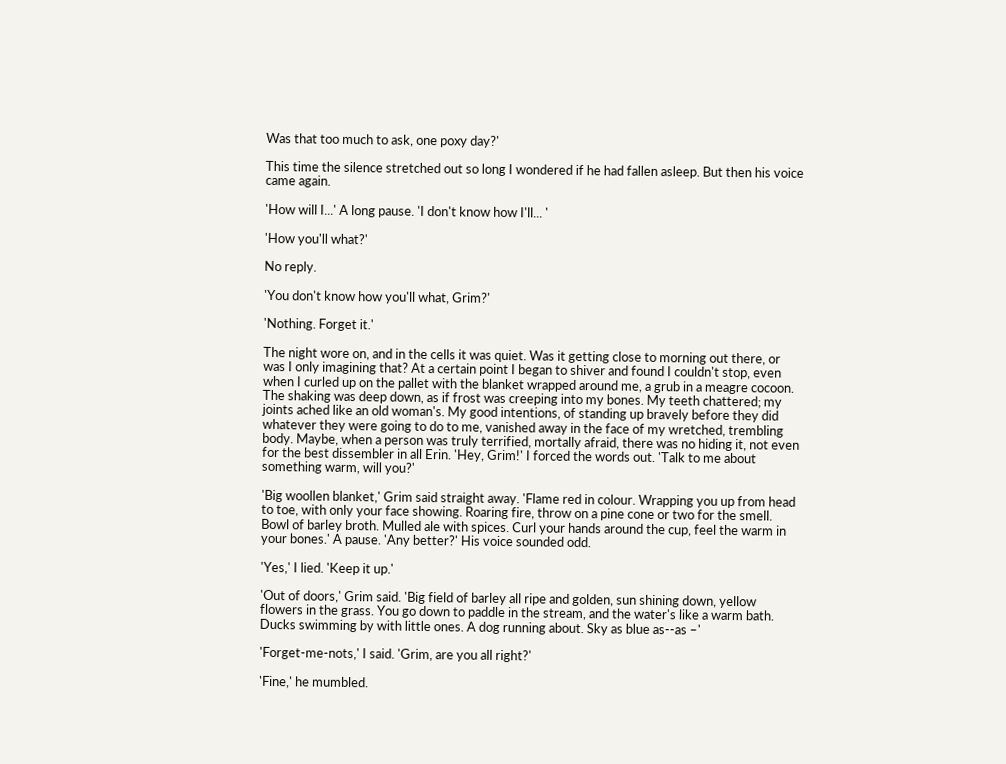Was that too much to ask, one poxy day?'

This time the silence stretched out so long I wondered if he had fallen asleep. But then his voice came again.

'How will I...' A long pause. 'I don't know how I'll... '

'How you'll what?'

No reply.

'You don't know how you'll what, Grim?'

'Nothing. Forget it.'

The night wore on, and in the cells it was quiet. Was it getting close to morning out there, or was I only imagining that? At a certain point I began to shiver and found I couldn't stop, even when I curled up on the pallet with the blanket wrapped around me, a grub in a meagre cocoon. The shaking was deep down, as if frost was creeping into my bones. My teeth chattered; my joints ached like an old woman's. My good intentions, of standing up bravely before they did whatever they were going to do to me, vanished away in the face of my wretched, trembling body. Maybe, when a person was truly terrified, mortally afraid, there was no hiding it, not even for the best dissembler in all Erin. 'Hey, Grim!' I forced the words out. 'Talk to me about something warm, will you?'

'Big woollen blanket,' Grim said straight away. 'Flame red in colour. Wrapping you up from head to toe, with only your face showing. Roaring fire, throw on a pine cone or two for the smell. Bowl of barley broth. Mulled ale with spices. Curl your hands around the cup, feel the warm in your bones.' A pause. 'Any better?' His voice sounded odd.

'Yes,' I lied. 'Keep it up.'

'Out of doors,' Grim said. 'Big field of barley all ripe and golden, sun shining down, yellow flowers in the grass. You go down to paddle in the stream, and the water's like a warm bath. Ducks swimming by with little ones. A dog running about. Sky as blue as--as –'

'Forget-me-nots,' I said. 'Grim, are you all right?'

'Fine,' he mumbled.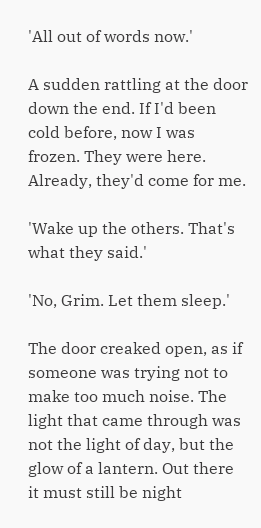'All out of words now.'

A sudden rattling at the door down the end. If I'd been cold before, now I was frozen. They were here. Already, they'd come for me.

'Wake up the others. That's what they said.'

'No, Grim. Let them sleep.'

The door creaked open, as if someone was trying not to make too much noise. The light that came through was not the light of day, but the glow of a lantern. Out there it must still be night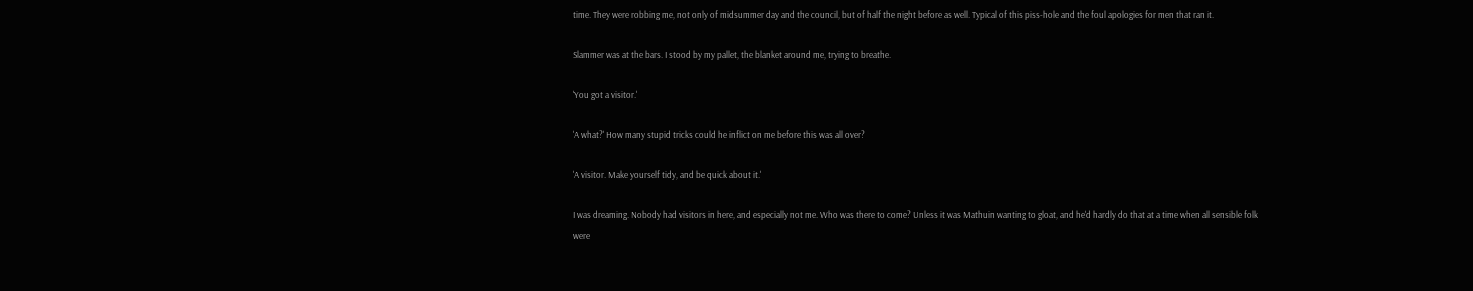time. They were robbing me, not only of midsummer day and the council, but of half the night before as well. Typical of this piss-hole and the foul apologies for men that ran it.

Slammer was at the bars. I stood by my pallet, the blanket around me, trying to breathe.

'You got a visitor.'

'A what?' How many stupid tricks could he inflict on me before this was all over?

'A visitor. Make yourself tidy, and be quick about it.'

I was dreaming. Nobody had visitors in here, and especially not me. Who was there to come? Unless it was Mathuin wanting to gloat, and he'd hardly do that at a time when all sensible folk were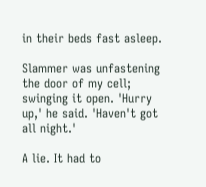in their beds fast asleep.

Slammer was unfastening the door of my cell; swinging it open. 'Hurry up,' he said. 'Haven't got all night.'

A lie. It had to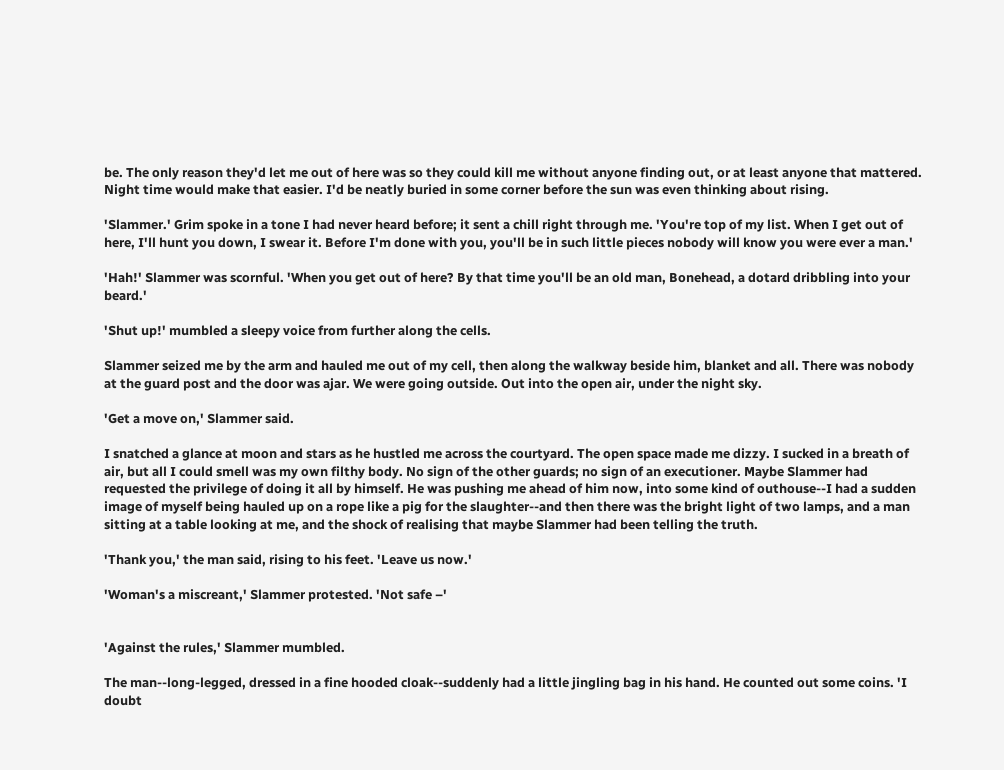be. The only reason they'd let me out of here was so they could kill me without anyone finding out, or at least anyone that mattered. Night time would make that easier. I'd be neatly buried in some corner before the sun was even thinking about rising.

'Slammer.' Grim spoke in a tone I had never heard before; it sent a chill right through me. 'You're top of my list. When I get out of here, I'll hunt you down, I swear it. Before I'm done with you, you'll be in such little pieces nobody will know you were ever a man.'

'Hah!' Slammer was scornful. 'When you get out of here? By that time you'll be an old man, Bonehead, a dotard dribbling into your beard.'

'Shut up!' mumbled a sleepy voice from further along the cells.

Slammer seized me by the arm and hauled me out of my cell, then along the walkway beside him, blanket and all. There was nobody at the guard post and the door was ajar. We were going outside. Out into the open air, under the night sky.

'Get a move on,' Slammer said.

I snatched a glance at moon and stars as he hustled me across the courtyard. The open space made me dizzy. I sucked in a breath of air, but all I could smell was my own filthy body. No sign of the other guards; no sign of an executioner. Maybe Slammer had requested the privilege of doing it all by himself. He was pushing me ahead of him now, into some kind of outhouse--I had a sudden image of myself being hauled up on a rope like a pig for the slaughter--and then there was the bright light of two lamps, and a man sitting at a table looking at me, and the shock of realising that maybe Slammer had been telling the truth.

'Thank you,' the man said, rising to his feet. 'Leave us now.'

'Woman's a miscreant,' Slammer protested. 'Not safe –'


'Against the rules,' Slammer mumbled.

The man--long-legged, dressed in a fine hooded cloak--suddenly had a little jingling bag in his hand. He counted out some coins. 'I doubt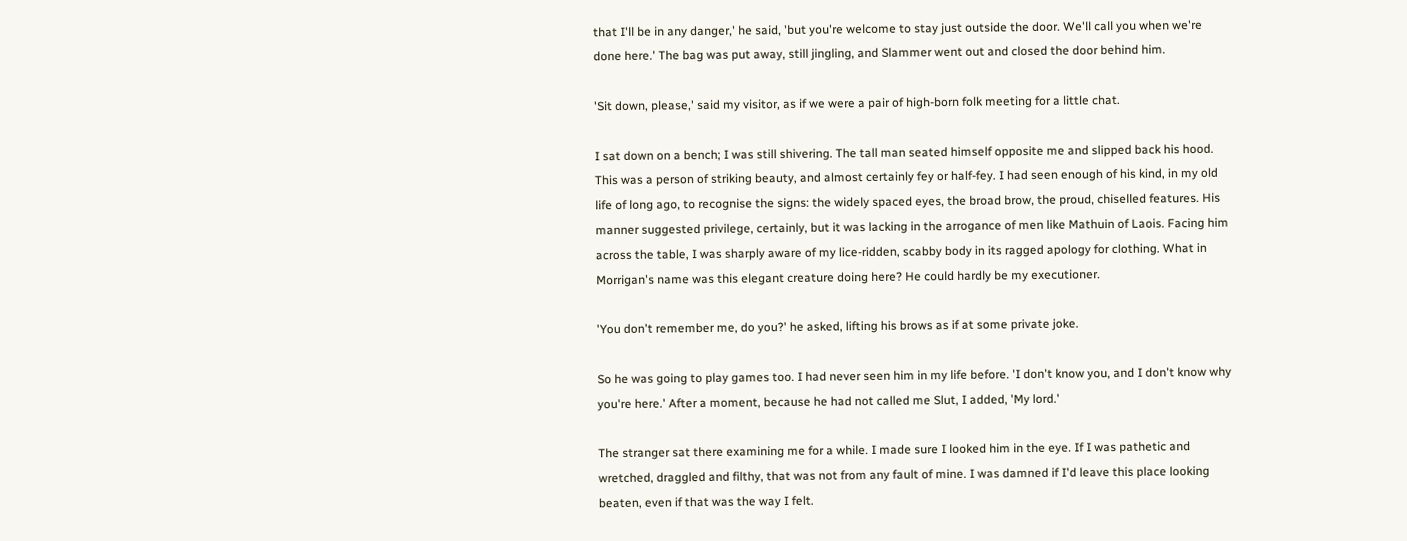that I'll be in any danger,' he said, 'but you're welcome to stay just outside the door. We'll call you when we're done here.' The bag was put away, still jingling, and Slammer went out and closed the door behind him.

'Sit down, please,' said my visitor, as if we were a pair of high-born folk meeting for a little chat.

I sat down on a bench; I was still shivering. The tall man seated himself opposite me and slipped back his hood. This was a person of striking beauty, and almost certainly fey or half-fey. I had seen enough of his kind, in my old life of long ago, to recognise the signs: the widely spaced eyes, the broad brow, the proud, chiselled features. His manner suggested privilege, certainly, but it was lacking in the arrogance of men like Mathuin of Laois. Facing him across the table, I was sharply aware of my lice-ridden, scabby body in its ragged apology for clothing. What in Morrigan's name was this elegant creature doing here? He could hardly be my executioner.

'You don't remember me, do you?' he asked, lifting his brows as if at some private joke.

So he was going to play games too. I had never seen him in my life before. 'I don't know you, and I don't know why you're here.' After a moment, because he had not called me Slut, I added, 'My lord.'

The stranger sat there examining me for a while. I made sure I looked him in the eye. If I was pathetic and wretched, draggled and filthy, that was not from any fault of mine. I was damned if I'd leave this place looking beaten, even if that was the way I felt.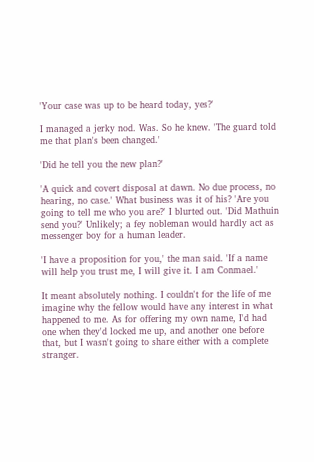'Your case was up to be heard today, yes?'

I managed a jerky nod. Was. So he knew. 'The guard told me that plan's been changed.'

'Did he tell you the new plan?'

'A quick and covert disposal at dawn. No due process, no hearing, no case.' What business was it of his? 'Are you going to tell me who you are?' I blurted out. 'Did Mathuin send you?' Unlikely; a fey nobleman would hardly act as messenger boy for a human leader.

'I have a proposition for you,' the man said. 'If a name will help you trust me, I will give it. I am Conmael.'

It meant absolutely nothing. I couldn't for the life of me imagine why the fellow would have any interest in what happened to me. As for offering my own name, I'd had one when they'd locked me up, and another one before that, but I wasn't going to share either with a complete stranger.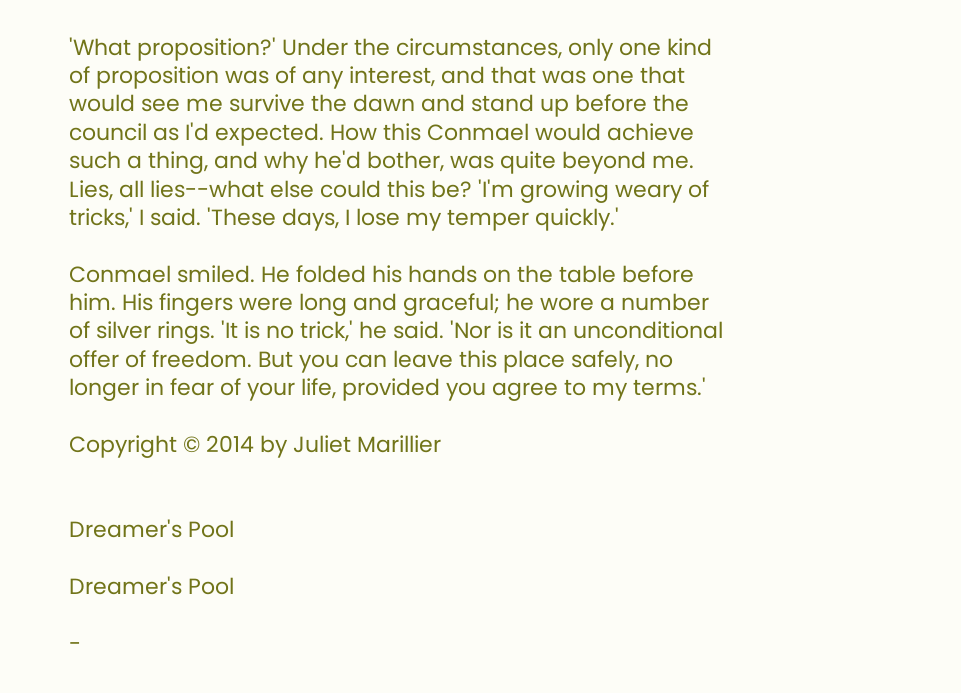'What proposition?' Under the circumstances, only one kind of proposition was of any interest, and that was one that would see me survive the dawn and stand up before the council as I'd expected. How this Conmael would achieve such a thing, and why he'd bother, was quite beyond me. Lies, all lies--what else could this be? 'I'm growing weary of tricks,' I said. 'These days, I lose my temper quickly.'

Conmael smiled. He folded his hands on the table before him. His fingers were long and graceful; he wore a number of silver rings. 'It is no trick,' he said. 'Nor is it an unconditional offer of freedom. But you can leave this place safely, no longer in fear of your life, provided you agree to my terms.'

Copyright © 2014 by Juliet Marillier


Dreamer's Pool

Dreamer's Pool

-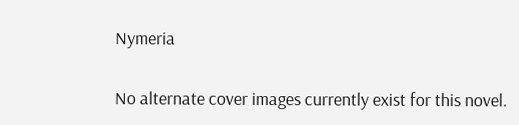Nymeria


No alternate cover images currently exist for this novel.